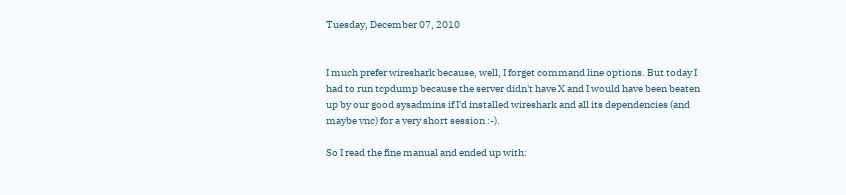Tuesday, December 07, 2010


I much prefer wireshark because, well, I forget command line options. But today I had to run tcpdump because the server didn't have X and I would have been beaten up by our good sysadmins if I'd installed wireshark and all its dependencies (and maybe vnc) for a very short session :-).

So I read the fine manual and ended up with: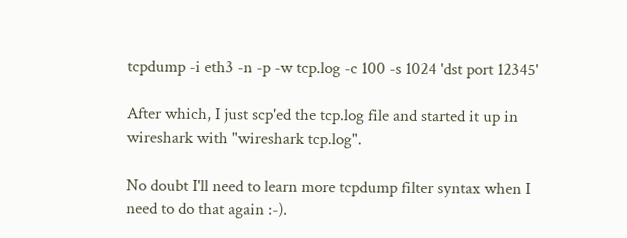tcpdump -i eth3 -n -p -w tcp.log -c 100 -s 1024 'dst port 12345'

After which, I just scp'ed the tcp.log file and started it up in wireshark with "wireshark tcp.log".

No doubt I'll need to learn more tcpdump filter syntax when I need to do that again :-).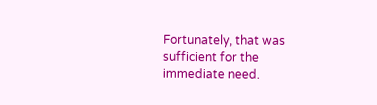Fortunately, that was sufficient for the immediate need.